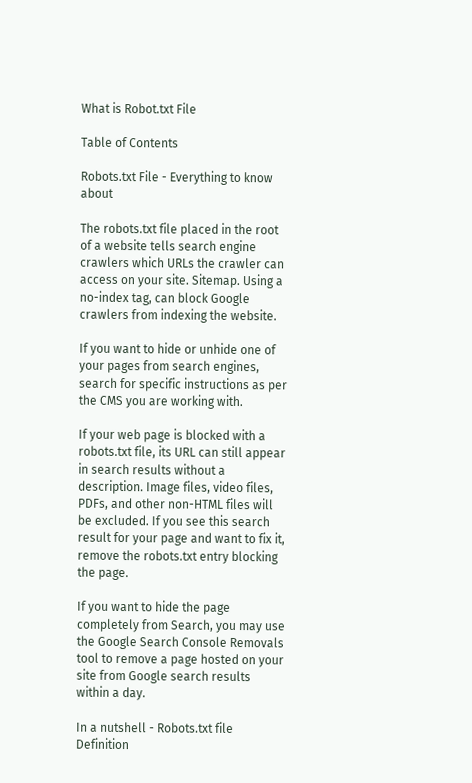What is Robot.txt File

Table of Contents

Robots.txt File - Everything to know about

The robots.txt file placed in the root of a website tells search engine crawlers which URLs the crawler can access on your site. Sitemap. Using a no-index tag, can block Google crawlers from indexing the website.

If you want to hide or unhide one of your pages from search engines, search for specific instructions as per the CMS you are working with.

If your web page is blocked with a robots.txt file, its URL can still appear in search results without a description. Image files, video files, PDFs, and other non-HTML files will be excluded. If you see this search result for your page and want to fix it, remove the robots.txt entry blocking the page.

If you want to hide the page completely from Search, you may use the Google Search Console Removals tool to remove a page hosted on your site from Google search results within a day.

In a nutshell - Robots.txt file Definition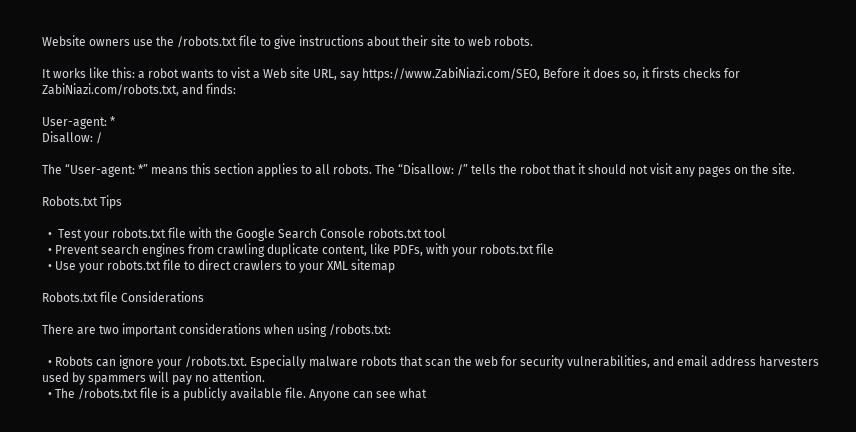Website owners use the /robots.txt file to give instructions about their site to web robots.

It works like this: a robot wants to vist a Web site URL, say https://www.ZabiNiazi.com/SEO, Before it does so, it firsts checks for ZabiNiazi.com/robots.txt, and finds:

User-agent: *
Disallow: /

The “User-agent: *” means this section applies to all robots. The “Disallow: /” tells the robot that it should not visit any pages on the site.

Robots.txt Tips

  •  Test your robots.txt file with the Google Search Console robots.txt tool
  • Prevent search engines from crawling duplicate content, like PDFs, with your robots.txt file
  • Use your robots.txt file to direct crawlers to your XML sitemap

Robots.txt file Considerations

There are two important considerations when using /robots.txt:

  • Robots can ignore your /robots.txt. Especially malware robots that scan the web for security vulnerabilities, and email address harvesters used by spammers will pay no attention.
  • The /robots.txt file is a publicly available file. Anyone can see what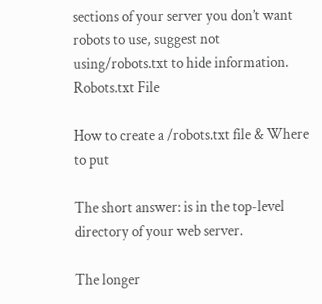sections of your server you don’t want robots to use, suggest not using/robots.txt to hide information.
Robots.txt File

How to create a /robots.txt file & Where to put

The short answer: is in the top-level directory of your web server.

The longer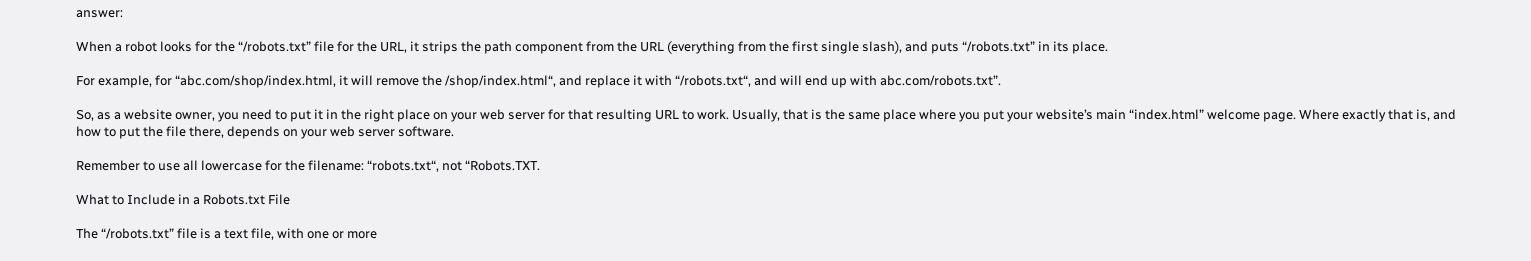answer:

When a robot looks for the “/robots.txt” file for the URL, it strips the path component from the URL (everything from the first single slash), and puts “/robots.txt” in its place.

For example, for “abc.com/shop/index.html, it will remove the /shop/index.html“, and replace it with “/robots.txt“, and will end up with abc.com/robots.txt”.

So, as a website owner, you need to put it in the right place on your web server for that resulting URL to work. Usually, that is the same place where you put your website’s main “index.html” welcome page. Where exactly that is, and how to put the file there, depends on your web server software.

Remember to use all lowercase for the filename: “robots.txt“, not “Robots.TXT.

What to Include in a Robots.txt File

The “/robots.txt” file is a text file, with one or more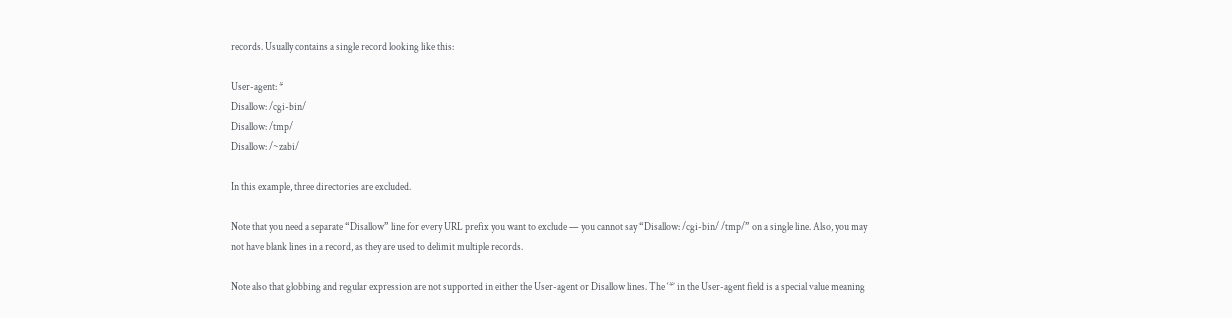records. Usually contains a single record looking like this:

User-agent: *
Disallow: /cgi-bin/
Disallow: /tmp/
Disallow: /~zabi/

In this example, three directories are excluded.

Note that you need a separate “Disallow” line for every URL prefix you want to exclude — you cannot say “Disallow: /cgi-bin/ /tmp/” on a single line. Also, you may not have blank lines in a record, as they are used to delimit multiple records.

Note also that globbing and regular expression are not supported in either the User-agent or Disallow lines. The ‘*’ in the User-agent field is a special value meaning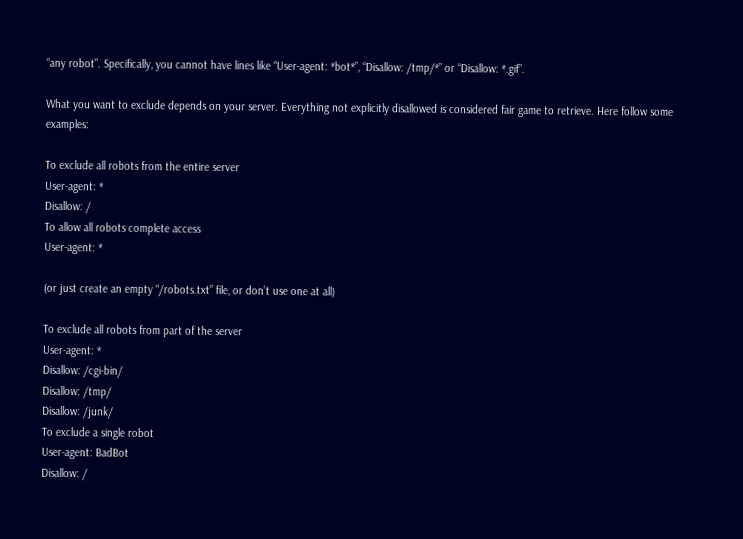“any robot”. Specifically, you cannot have lines like “User-agent: *bot*”, “Disallow: /tmp/*” or “Disallow: *.gif”.

What you want to exclude depends on your server. Everything not explicitly disallowed is considered fair game to retrieve. Here follow some examples:

To exclude all robots from the entire server
User-agent: *
Disallow: /
To allow all robots complete access
User-agent: *

(or just create an empty “/robots.txt” file, or don’t use one at all)

To exclude all robots from part of the server
User-agent: *
Disallow: /cgi-bin/
Disallow: /tmp/
Disallow: /junk/
To exclude a single robot
User-agent: BadBot
Disallow: /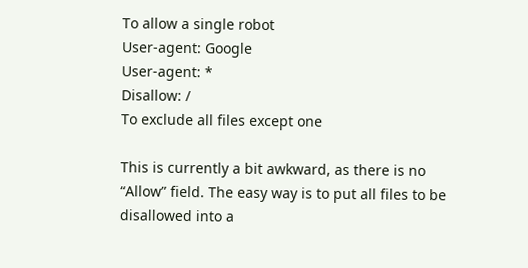To allow a single robot
User-agent: Google
User-agent: *
Disallow: /
To exclude all files except one

This is currently a bit awkward, as there is no “Allow” field. The easy way is to put all files to be disallowed into a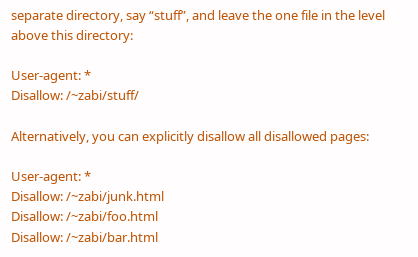separate directory, say “stuff”, and leave the one file in the level above this directory:

User-agent: *
Disallow: /~zabi/stuff/

Alternatively, you can explicitly disallow all disallowed pages:

User-agent: *
Disallow: /~zabi/junk.html
Disallow: /~zabi/foo.html
Disallow: /~zabi/bar.html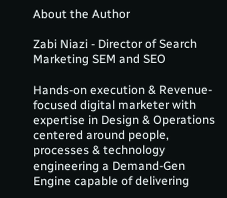About the Author

Zabi Niazi - Director of Search Marketing SEM and SEO

Hands-on execution & Revenue-focused digital marketer with expertise in Design & Operations centered around people, processes & technology engineering a Demand-Gen Engine capable of delivering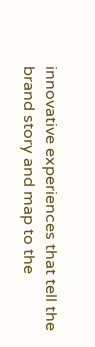innovative experiences that tell the brand story and map to the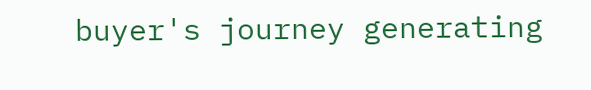buyer's journey generating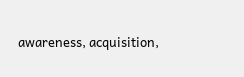awareness, acquisition,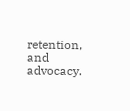retention, and advocacy.